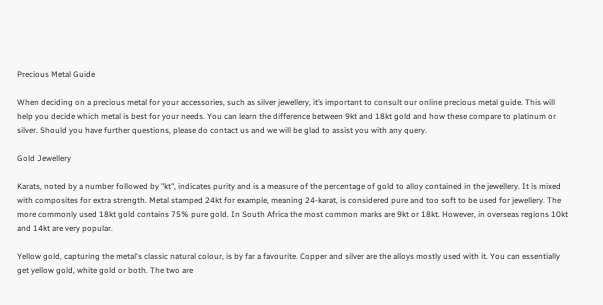Precious Metal Guide

When deciding on a precious metal for your accessories, such as silver jewellery, it’s important to consult our online precious metal guide. This will help you decide which metal is best for your needs. You can learn the difference between 9kt and 18kt gold and how these compare to platinum or silver. Should you have further questions, please do contact us and we will be glad to assist you with any query.

Gold Jewellery

Karats, noted by a number followed by "kt", indicates purity and is a measure of the percentage of gold to alloy contained in the jewellery. It is mixed with composites for extra strength. Metal stamped 24kt for example, meaning 24-karat, is considered pure and too soft to be used for jewellery. The more commonly used 18kt gold contains 75% pure gold. In South Africa the most common marks are 9kt or 18kt. However, in overseas regions 10kt and 14kt are very popular.

Yellow gold, capturing the metal's classic natural colour, is by far a favourite. Copper and silver are the alloys mostly used with it. You can essentially get yellow gold, white gold or both. The two are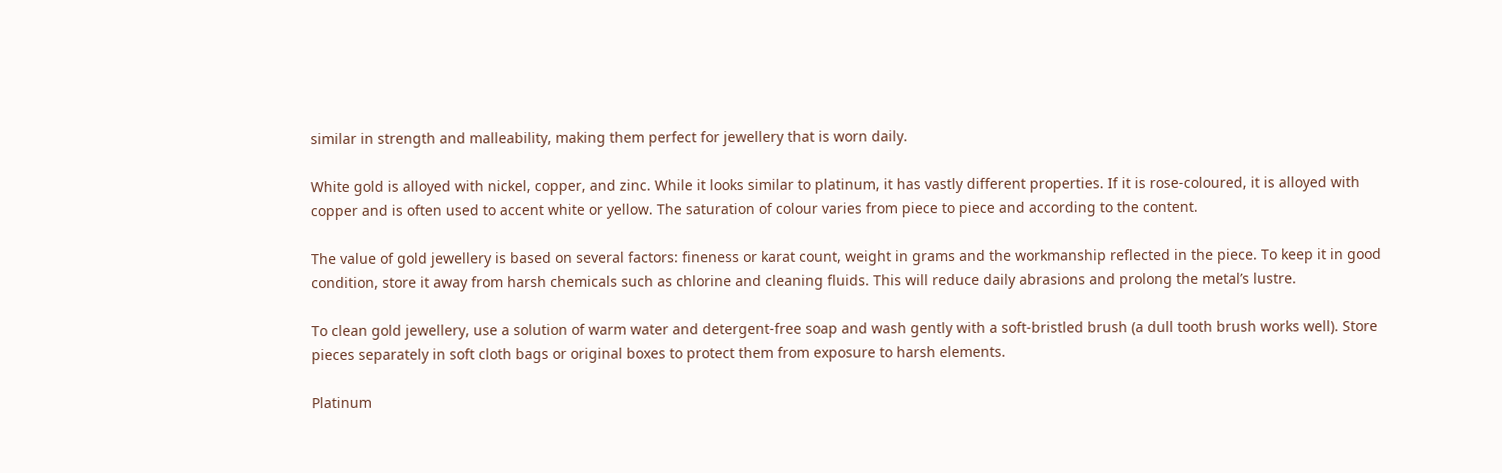similar in strength and malleability, making them perfect for jewellery that is worn daily.

White gold is alloyed with nickel, copper, and zinc. While it looks similar to platinum, it has vastly different properties. If it is rose-coloured, it is alloyed with copper and is often used to accent white or yellow. The saturation of colour varies from piece to piece and according to the content.

The value of gold jewellery is based on several factors: fineness or karat count, weight in grams and the workmanship reflected in the piece. To keep it in good condition, store it away from harsh chemicals such as chlorine and cleaning fluids. This will reduce daily abrasions and prolong the metal’s lustre.

To clean gold jewellery, use a solution of warm water and detergent-free soap and wash gently with a soft-bristled brush (a dull tooth brush works well). Store pieces separately in soft cloth bags or original boxes to protect them from exposure to harsh elements.

Platinum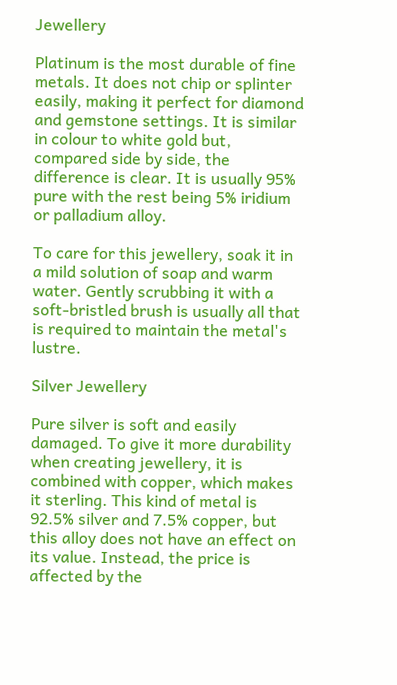Jewellery

Platinum is the most durable of fine metals. It does not chip or splinter easily, making it perfect for diamond and gemstone settings. It is similar in colour to white gold but, compared side by side, the difference is clear. It is usually 95% pure with the rest being 5% iridium or palladium alloy.

To care for this jewellery, soak it in a mild solution of soap and warm water. Gently scrubbing it with a soft-bristled brush is usually all that is required to maintain the metal's lustre.

Silver Jewellery

Pure silver is soft and easily damaged. To give it more durability when creating jewellery, it is combined with copper, which makes it sterling. This kind of metal is 92.5% silver and 7.5% copper, but this alloy does not have an effect on its value. Instead, the price is affected by the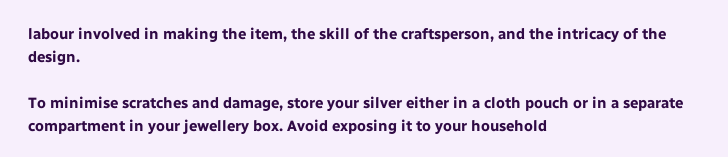labour involved in making the item, the skill of the craftsperson, and the intricacy of the design.

To minimise scratches and damage, store your silver either in a cloth pouch or in a separate compartment in your jewellery box. Avoid exposing it to your household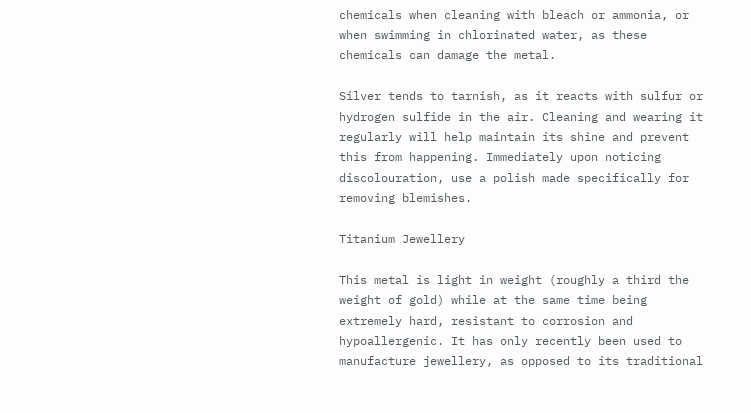chemicals when cleaning with bleach or ammonia, or when swimming in chlorinated water, as these chemicals can damage the metal.

Silver tends to tarnish, as it reacts with sulfur or hydrogen sulfide in the air. Cleaning and wearing it regularly will help maintain its shine and prevent this from happening. Immediately upon noticing discolouration, use a polish made specifically for removing blemishes.

Titanium Jewellery

This metal is light in weight (roughly a third the weight of gold) while at the same time being extremely hard, resistant to corrosion and hypoallergenic. It has only recently been used to manufacture jewellery, as opposed to its traditional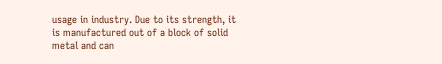usage in industry. Due to its strength, it is manufactured out of a block of solid metal and can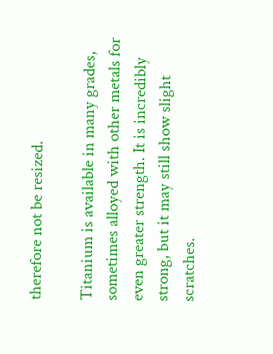therefore not be resized.

Titanium is available in many grades, sometimes alloyed with other metals for even greater strength. It is incredibly strong, but it may still show slight scratches.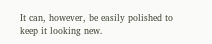It can, however, be easily polished to keep it looking new.